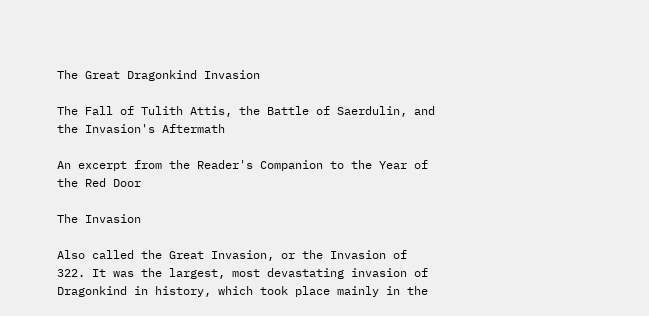The Great Dragonkind Invasion

The Fall of Tulith Attis, the Battle of Saerdulin, and the Invasion's Aftermath

An excerpt from the Reader's Companion to the Year of the Red Door

The Invasion

Also called the Great Invasion, or the Invasion of 322. It was the largest, most devastating invasion of Dragonkind in history, which took place mainly in the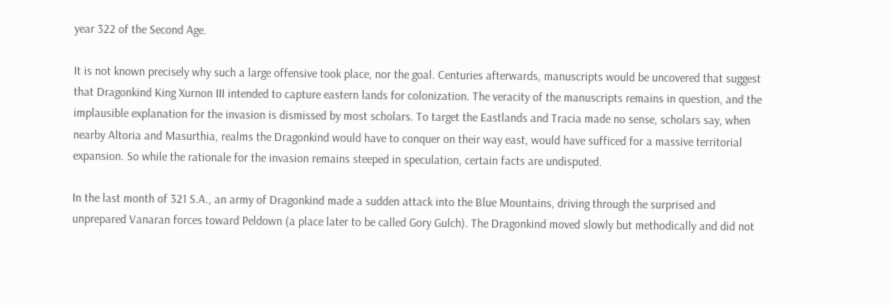year 322 of the Second Age.

It is not known precisely why such a large offensive took place, nor the goal. Centuries afterwards, manuscripts would be uncovered that suggest that Dragonkind King Xurnon III intended to capture eastern lands for colonization. The veracity of the manuscripts remains in question, and the implausible explanation for the invasion is dismissed by most scholars. To target the Eastlands and Tracia made no sense, scholars say, when nearby Altoria and Masurthia, realms the Dragonkind would have to conquer on their way east, would have sufficed for a massive territorial expansion. So while the rationale for the invasion remains steeped in speculation, certain facts are undisputed.

In the last month of 321 S.A., an army of Dragonkind made a sudden attack into the Blue Mountains, driving through the surprised and unprepared Vanaran forces toward Peldown (a place later to be called Gory Gulch). The Dragonkind moved slowly but methodically and did not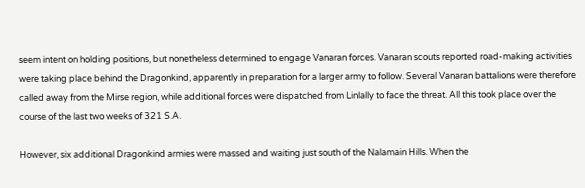seem intent on holding positions, but nonetheless determined to engage Vanaran forces. Vanaran scouts reported road-making activities were taking place behind the Dragonkind, apparently in preparation for a larger army to follow. Several Vanaran battalions were therefore called away from the Mirse region, while additional forces were dispatched from Linlally to face the threat. All this took place over the course of the last two weeks of 321 S.A.

However, six additional Dragonkind armies were massed and waiting just south of the Nalamain Hills. When the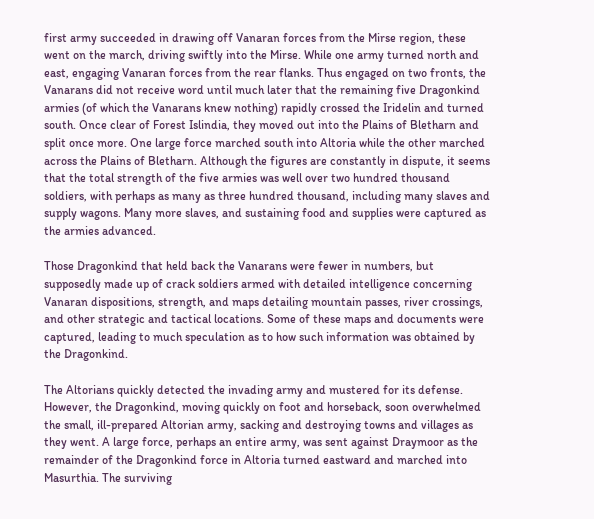first army succeeded in drawing off Vanaran forces from the Mirse region, these went on the march, driving swiftly into the Mirse. While one army turned north and east, engaging Vanaran forces from the rear flanks. Thus engaged on two fronts, the Vanarans did not receive word until much later that the remaining five Dragonkind armies (of which the Vanarans knew nothing) rapidly crossed the Iridelin and turned south. Once clear of Forest Islindia, they moved out into the Plains of Bletharn and split once more. One large force marched south into Altoria while the other marched across the Plains of Bletharn. Although the figures are constantly in dispute, it seems that the total strength of the five armies was well over two hundred thousand soldiers, with perhaps as many as three hundred thousand, including many slaves and supply wagons. Many more slaves, and sustaining food and supplies were captured as the armies advanced.

Those Dragonkind that held back the Vanarans were fewer in numbers, but supposedly made up of crack soldiers armed with detailed intelligence concerning Vanaran dispositions, strength, and maps detailing mountain passes, river crossings, and other strategic and tactical locations. Some of these maps and documents were captured, leading to much speculation as to how such information was obtained by the Dragonkind.

The Altorians quickly detected the invading army and mustered for its defense. However, the Dragonkind, moving quickly on foot and horseback, soon overwhelmed the small, ill-prepared Altorian army, sacking and destroying towns and villages as they went. A large force, perhaps an entire army, was sent against Draymoor as the remainder of the Dragonkind force in Altoria turned eastward and marched into Masurthia. The surviving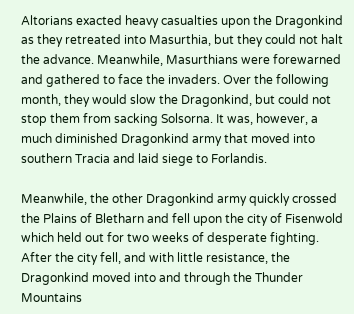Altorians exacted heavy casualties upon the Dragonkind as they retreated into Masurthia, but they could not halt the advance. Meanwhile, Masurthians were forewarned and gathered to face the invaders. Over the following month, they would slow the Dragonkind, but could not stop them from sacking Solsorna. It was, however, a much diminished Dragonkind army that moved into southern Tracia and laid siege to Forlandis.

Meanwhile, the other Dragonkind army quickly crossed the Plains of Bletharn and fell upon the city of Fisenwold which held out for two weeks of desperate fighting. After the city fell, and with little resistance, the Dragonkind moved into and through the Thunder Mountains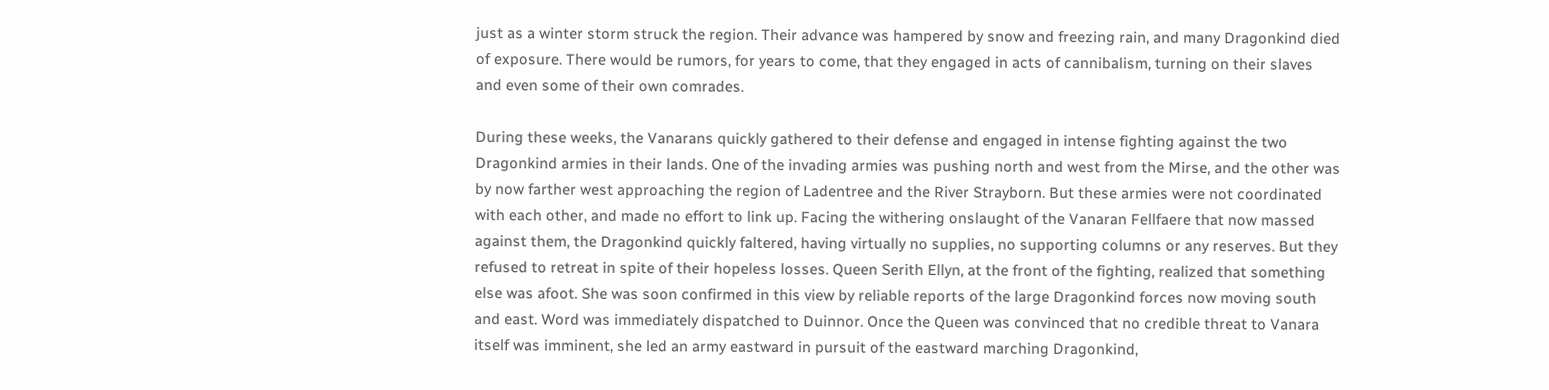just as a winter storm struck the region. Their advance was hampered by snow and freezing rain, and many Dragonkind died of exposure. There would be rumors, for years to come, that they engaged in acts of cannibalism, turning on their slaves and even some of their own comrades.

During these weeks, the Vanarans quickly gathered to their defense and engaged in intense fighting against the two Dragonkind armies in their lands. One of the invading armies was pushing north and west from the Mirse, and the other was by now farther west approaching the region of Ladentree and the River Strayborn. But these armies were not coordinated with each other, and made no effort to link up. Facing the withering onslaught of the Vanaran Fellfaere that now massed against them, the Dragonkind quickly faltered, having virtually no supplies, no supporting columns or any reserves. But they refused to retreat in spite of their hopeless losses. Queen Serith Ellyn, at the front of the fighting, realized that something else was afoot. She was soon confirmed in this view by reliable reports of the large Dragonkind forces now moving south and east. Word was immediately dispatched to Duinnor. Once the Queen was convinced that no credible threat to Vanara itself was imminent, she led an army eastward in pursuit of the eastward marching Dragonkind,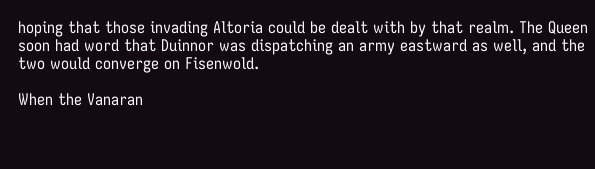hoping that those invading Altoria could be dealt with by that realm. The Queen soon had word that Duinnor was dispatching an army eastward as well, and the two would converge on Fisenwold.

When the Vanaran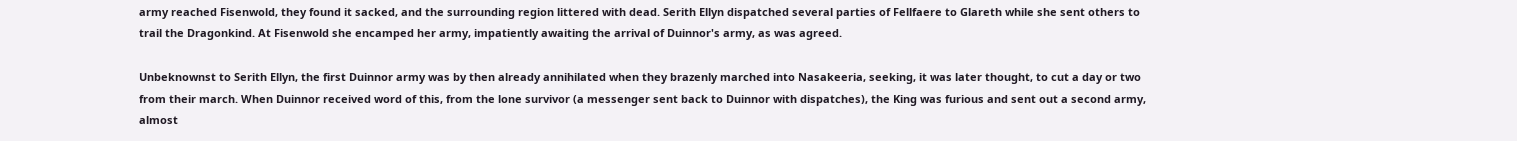army reached Fisenwold, they found it sacked, and the surrounding region littered with dead. Serith Ellyn dispatched several parties of Fellfaere to Glareth while she sent others to trail the Dragonkind. At Fisenwold she encamped her army, impatiently awaiting the arrival of Duinnor's army, as was agreed.

Unbeknownst to Serith Ellyn, the first Duinnor army was by then already annihilated when they brazenly marched into Nasakeeria, seeking, it was later thought, to cut a day or two from their march. When Duinnor received word of this, from the lone survivor (a messenger sent back to Duinnor with dispatches), the King was furious and sent out a second army, almost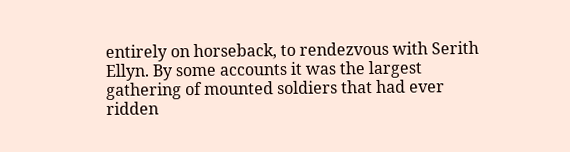entirely on horseback, to rendezvous with Serith Ellyn. By some accounts it was the largest gathering of mounted soldiers that had ever ridden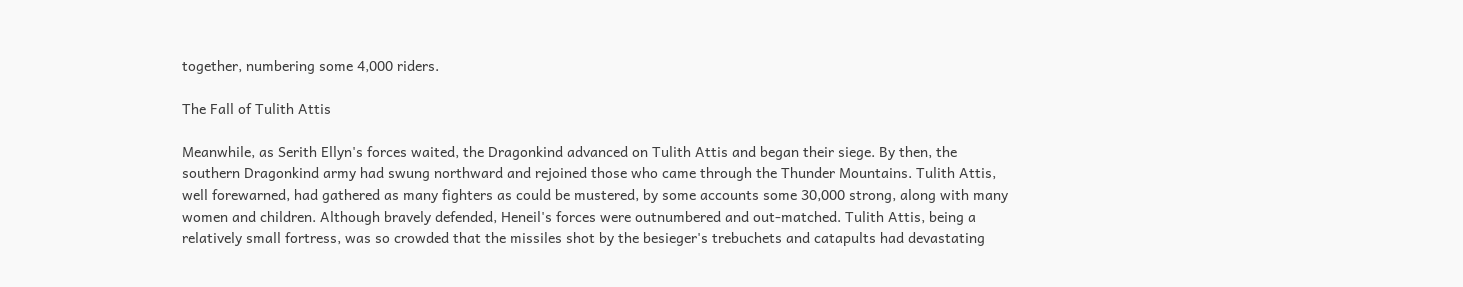together, numbering some 4,000 riders.

The Fall of Tulith Attis

Meanwhile, as Serith Ellyn's forces waited, the Dragonkind advanced on Tulith Attis and began their siege. By then, the southern Dragonkind army had swung northward and rejoined those who came through the Thunder Mountains. Tulith Attis, well forewarned, had gathered as many fighters as could be mustered, by some accounts some 30,000 strong, along with many women and children. Although bravely defended, Heneil's forces were outnumbered and out-matched. Tulith Attis, being a relatively small fortress, was so crowded that the missiles shot by the besieger's trebuchets and catapults had devastating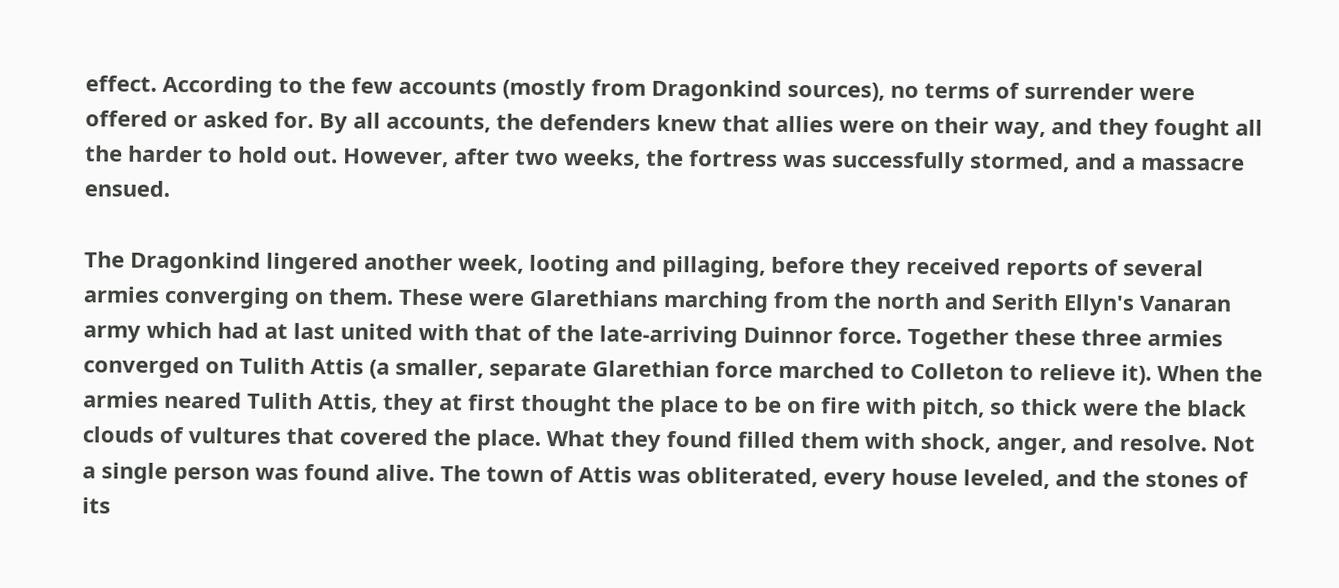effect. According to the few accounts (mostly from Dragonkind sources), no terms of surrender were offered or asked for. By all accounts, the defenders knew that allies were on their way, and they fought all the harder to hold out. However, after two weeks, the fortress was successfully stormed, and a massacre ensued.

The Dragonkind lingered another week, looting and pillaging, before they received reports of several armies converging on them. These were Glarethians marching from the north and Serith Ellyn's Vanaran army which had at last united with that of the late-arriving Duinnor force. Together these three armies converged on Tulith Attis (a smaller, separate Glarethian force marched to Colleton to relieve it). When the armies neared Tulith Attis, they at first thought the place to be on fire with pitch, so thick were the black clouds of vultures that covered the place. What they found filled them with shock, anger, and resolve. Not a single person was found alive. The town of Attis was obliterated, every house leveled, and the stones of its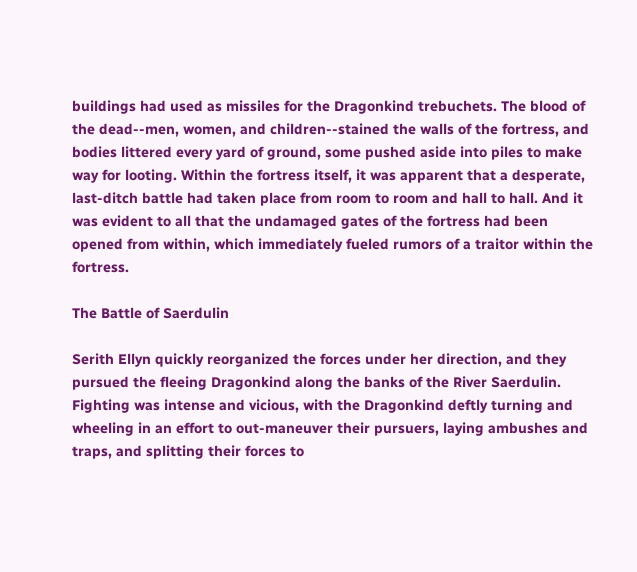buildings had used as missiles for the Dragonkind trebuchets. The blood of the dead--men, women, and children--stained the walls of the fortress, and bodies littered every yard of ground, some pushed aside into piles to make way for looting. Within the fortress itself, it was apparent that a desperate, last-ditch battle had taken place from room to room and hall to hall. And it was evident to all that the undamaged gates of the fortress had been opened from within, which immediately fueled rumors of a traitor within the fortress.

The Battle of Saerdulin

Serith Ellyn quickly reorganized the forces under her direction, and they pursued the fleeing Dragonkind along the banks of the River Saerdulin. Fighting was intense and vicious, with the Dragonkind deftly turning and wheeling in an effort to out-maneuver their pursuers, laying ambushes and traps, and splitting their forces to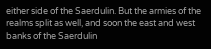either side of the Saerdulin. But the armies of the realms split as well, and soon the east and west banks of the Saerdulin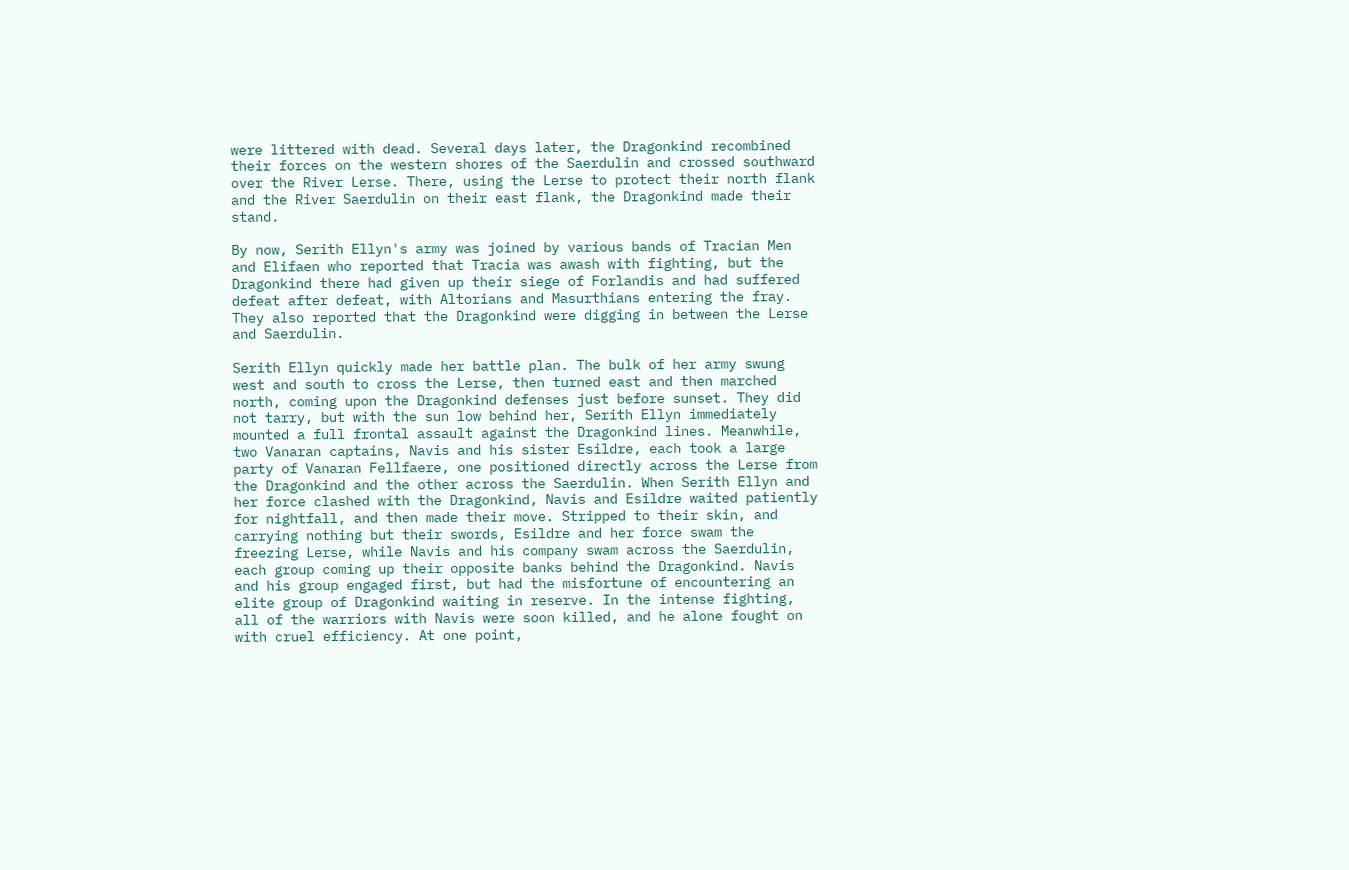were littered with dead. Several days later, the Dragonkind recombined their forces on the western shores of the Saerdulin and crossed southward over the River Lerse. There, using the Lerse to protect their north flank and the River Saerdulin on their east flank, the Dragonkind made their stand.

By now, Serith Ellyn's army was joined by various bands of Tracian Men and Elifaen who reported that Tracia was awash with fighting, but the Dragonkind there had given up their siege of Forlandis and had suffered defeat after defeat, with Altorians and Masurthians entering the fray. They also reported that the Dragonkind were digging in between the Lerse and Saerdulin.

Serith Ellyn quickly made her battle plan. The bulk of her army swung west and south to cross the Lerse, then turned east and then marched north, coming upon the Dragonkind defenses just before sunset. They did not tarry, but with the sun low behind her, Serith Ellyn immediately mounted a full frontal assault against the Dragonkind lines. Meanwhile, two Vanaran captains, Navis and his sister Esildre, each took a large party of Vanaran Fellfaere, one positioned directly across the Lerse from the Dragonkind and the other across the Saerdulin. When Serith Ellyn and her force clashed with the Dragonkind, Navis and Esildre waited patiently for nightfall, and then made their move. Stripped to their skin, and carrying nothing but their swords, Esildre and her force swam the freezing Lerse, while Navis and his company swam across the Saerdulin, each group coming up their opposite banks behind the Dragonkind. Navis and his group engaged first, but had the misfortune of encountering an elite group of Dragonkind waiting in reserve. In the intense fighting, all of the warriors with Navis were soon killed, and he alone fought on with cruel efficiency. At one point,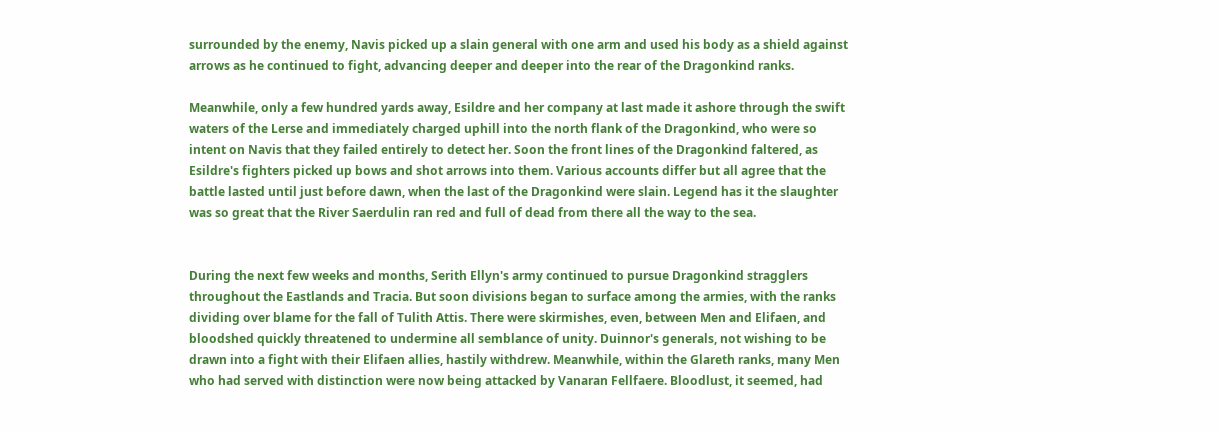surrounded by the enemy, Navis picked up a slain general with one arm and used his body as a shield against arrows as he continued to fight, advancing deeper and deeper into the rear of the Dragonkind ranks.

Meanwhile, only a few hundred yards away, Esildre and her company at last made it ashore through the swift waters of the Lerse and immediately charged uphill into the north flank of the Dragonkind, who were so intent on Navis that they failed entirely to detect her. Soon the front lines of the Dragonkind faltered, as Esildre's fighters picked up bows and shot arrows into them. Various accounts differ but all agree that the battle lasted until just before dawn, when the last of the Dragonkind were slain. Legend has it the slaughter was so great that the River Saerdulin ran red and full of dead from there all the way to the sea.


During the next few weeks and months, Serith Ellyn's army continued to pursue Dragonkind stragglers throughout the Eastlands and Tracia. But soon divisions began to surface among the armies, with the ranks dividing over blame for the fall of Tulith Attis. There were skirmishes, even, between Men and Elifaen, and bloodshed quickly threatened to undermine all semblance of unity. Duinnor's generals, not wishing to be drawn into a fight with their Elifaen allies, hastily withdrew. Meanwhile, within the Glareth ranks, many Men who had served with distinction were now being attacked by Vanaran Fellfaere. Bloodlust, it seemed, had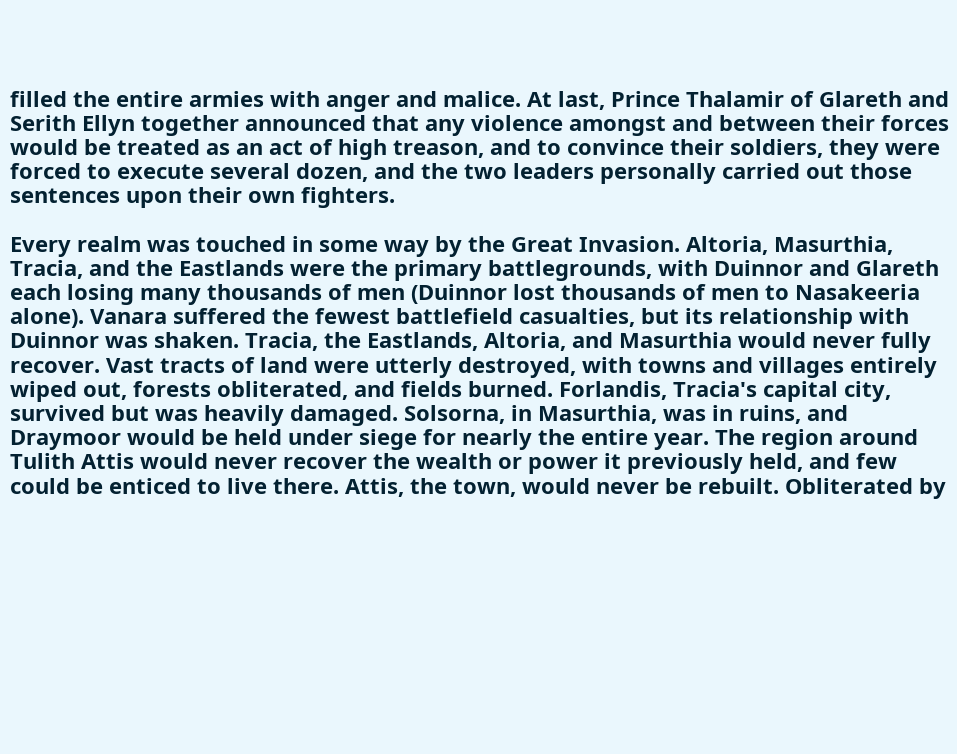filled the entire armies with anger and malice. At last, Prince Thalamir of Glareth and Serith Ellyn together announced that any violence amongst and between their forces would be treated as an act of high treason, and to convince their soldiers, they were forced to execute several dozen, and the two leaders personally carried out those sentences upon their own fighters.

Every realm was touched in some way by the Great Invasion. Altoria, Masurthia, Tracia, and the Eastlands were the primary battlegrounds, with Duinnor and Glareth each losing many thousands of men (Duinnor lost thousands of men to Nasakeeria alone). Vanara suffered the fewest battlefield casualties, but its relationship with Duinnor was shaken. Tracia, the Eastlands, Altoria, and Masurthia would never fully recover. Vast tracts of land were utterly destroyed, with towns and villages entirely wiped out, forests obliterated, and fields burned. Forlandis, Tracia's capital city, survived but was heavily damaged. Solsorna, in Masurthia, was in ruins, and Draymoor would be held under siege for nearly the entire year. The region around Tulith Attis would never recover the wealth or power it previously held, and few could be enticed to live there. Attis, the town, would never be rebuilt. Obliterated by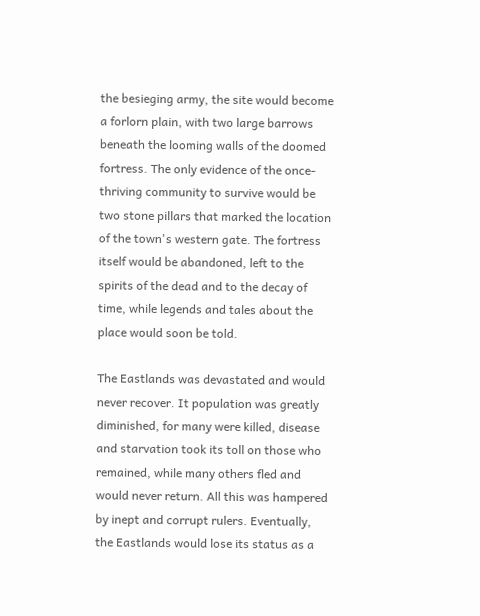the besieging army, the site would become a forlorn plain, with two large barrows beneath the looming walls of the doomed fortress. The only evidence of the once-thriving community to survive would be two stone pillars that marked the location of the town's western gate. The fortress itself would be abandoned, left to the spirits of the dead and to the decay of time, while legends and tales about the place would soon be told.

The Eastlands was devastated and would never recover. It population was greatly diminished, for many were killed, disease and starvation took its toll on those who remained, while many others fled and would never return. All this was hampered by inept and corrupt rulers. Eventually, the Eastlands would lose its status as a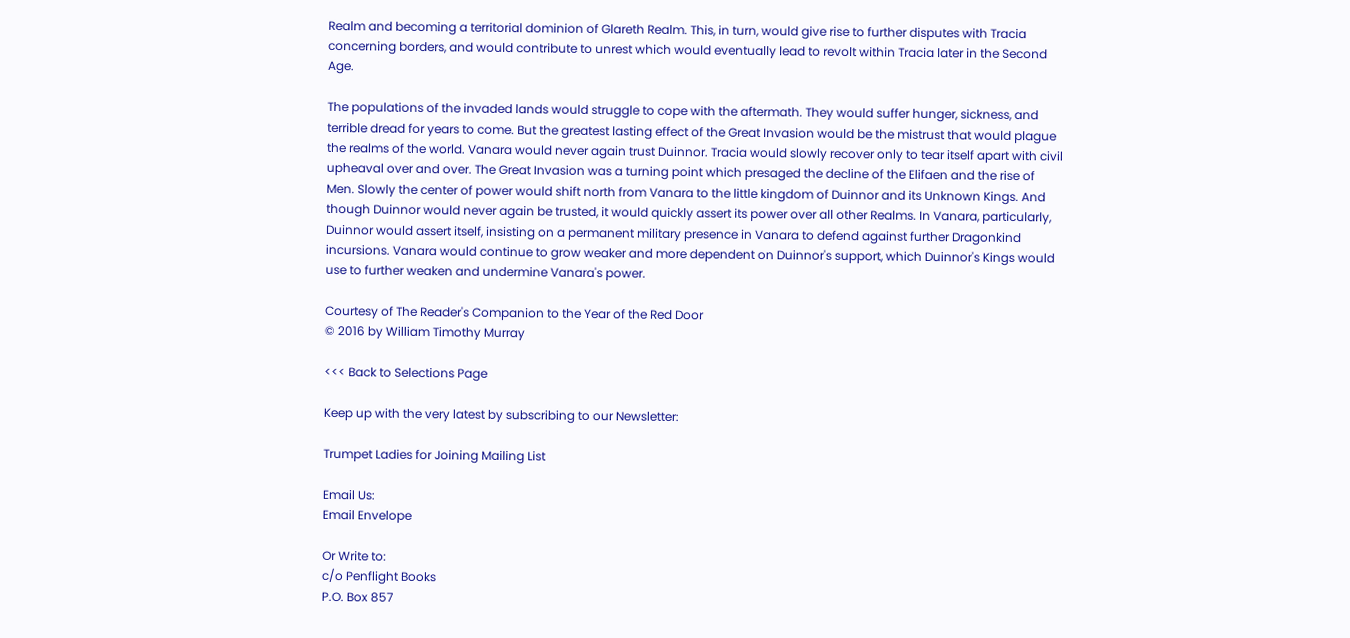Realm and becoming a territorial dominion of Glareth Realm. This, in turn, would give rise to further disputes with Tracia concerning borders, and would contribute to unrest which would eventually lead to revolt within Tracia later in the Second Age.

The populations of the invaded lands would struggle to cope with the aftermath. They would suffer hunger, sickness, and terrible dread for years to come. But the greatest lasting effect of the Great Invasion would be the mistrust that would plague the realms of the world. Vanara would never again trust Duinnor. Tracia would slowly recover only to tear itself apart with civil upheaval over and over. The Great Invasion was a turning point which presaged the decline of the Elifaen and the rise of Men. Slowly the center of power would shift north from Vanara to the little kingdom of Duinnor and its Unknown Kings. And though Duinnor would never again be trusted, it would quickly assert its power over all other Realms. In Vanara, particularly, Duinnor would assert itself, insisting on a permanent military presence in Vanara to defend against further Dragonkind incursions. Vanara would continue to grow weaker and more dependent on Duinnor's support, which Duinnor's Kings would use to further weaken and undermine Vanara's power.

Courtesy of The Reader's Companion to the Year of the Red Door
© 2016 by William Timothy Murray

<<< Back to Selections Page

Keep up with the very latest by subscribing to our Newsletter:

Trumpet Ladies for Joining Mailing List

Email Us:
Email Envelope

Or Write to:
c/o Penflight Books
P.O. Box 857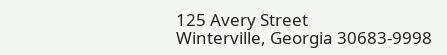125 Avery Street
Winterville, Georgia 30683-9998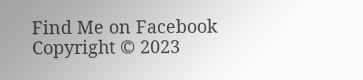Find Me on Facebook
Copyright © 2023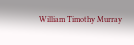William Timothy Murray